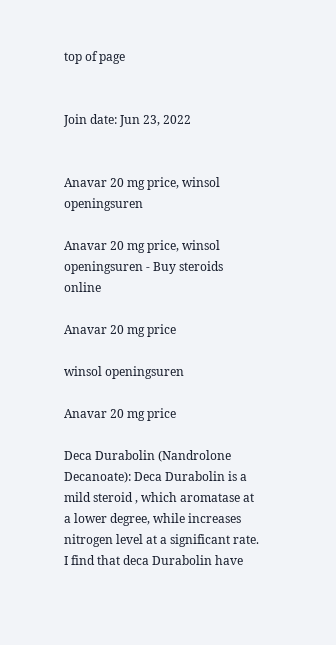top of page


Join date: Jun 23, 2022


Anavar 20 mg price, winsol openingsuren

Anavar 20 mg price, winsol openingsuren - Buy steroids online

Anavar 20 mg price

winsol openingsuren

Anavar 20 mg price

Deca Durabolin (Nandrolone Decanoate): Deca Durabolin is a mild steroid , which aromatase at a lower degree, while increases nitrogen level at a significant rate. I find that deca Durabolin have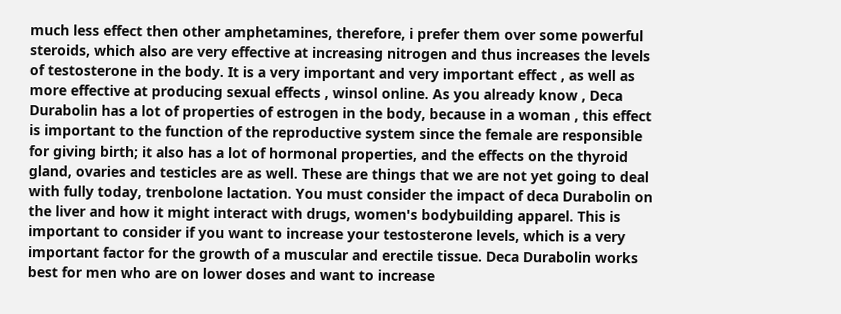much less effect then other amphetamines, therefore, i prefer them over some powerful steroids, which also are very effective at increasing nitrogen and thus increases the levels of testosterone in the body. It is a very important and very important effect , as well as more effective at producing sexual effects , winsol online. As you already know , Deca Durabolin has a lot of properties of estrogen in the body, because in a woman , this effect is important to the function of the reproductive system since the female are responsible for giving birth; it also has a lot of hormonal properties, and the effects on the thyroid gland, ovaries and testicles are as well. These are things that we are not yet going to deal with fully today, trenbolone lactation. You must consider the impact of deca Durabolin on the liver and how it might interact with drugs, women's bodybuilding apparel. This is important to consider if you want to increase your testosterone levels, which is a very important factor for the growth of a muscular and erectile tissue. Deca Durabolin works best for men who are on lower doses and want to increase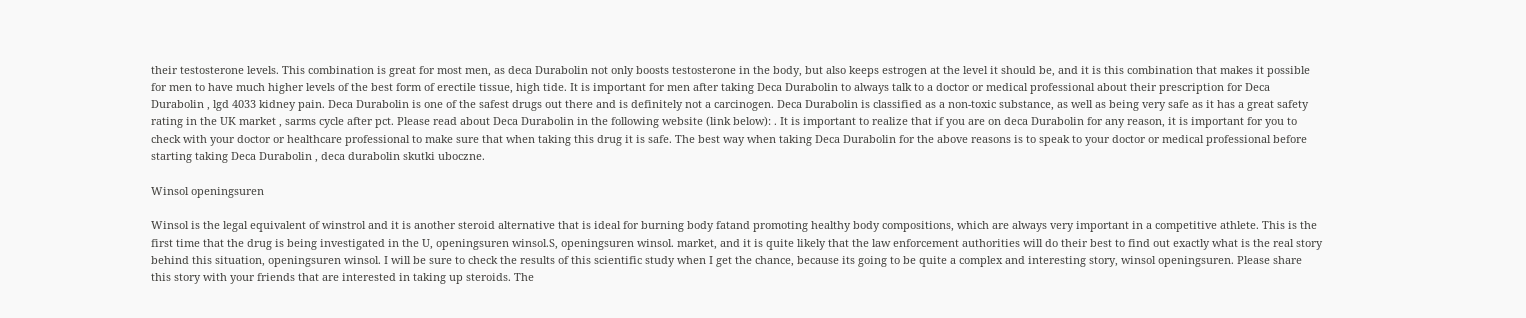their testosterone levels. This combination is great for most men, as deca Durabolin not only boosts testosterone in the body, but also keeps estrogen at the level it should be, and it is this combination that makes it possible for men to have much higher levels of the best form of erectile tissue, high tide. It is important for men after taking Deca Durabolin to always talk to a doctor or medical professional about their prescription for Deca Durabolin , lgd 4033 kidney pain. Deca Durabolin is one of the safest drugs out there and is definitely not a carcinogen. Deca Durabolin is classified as a non-toxic substance, as well as being very safe as it has a great safety rating in the UK market , sarms cycle after pct. Please read about Deca Durabolin in the following website (link below): . It is important to realize that if you are on deca Durabolin for any reason, it is important for you to check with your doctor or healthcare professional to make sure that when taking this drug it is safe. The best way when taking Deca Durabolin for the above reasons is to speak to your doctor or medical professional before starting taking Deca Durabolin , deca durabolin skutki uboczne.

Winsol openingsuren

Winsol is the legal equivalent of winstrol and it is another steroid alternative that is ideal for burning body fatand promoting healthy body compositions, which are always very important in a competitive athlete. This is the first time that the drug is being investigated in the U, openingsuren winsol.S, openingsuren winsol. market, and it is quite likely that the law enforcement authorities will do their best to find out exactly what is the real story behind this situation, openingsuren winsol. I will be sure to check the results of this scientific study when I get the chance, because its going to be quite a complex and interesting story, winsol openingsuren. Please share this story with your friends that are interested in taking up steroids. The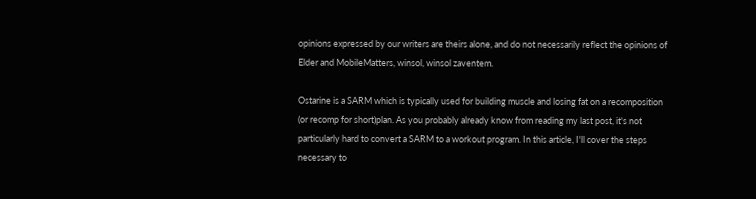opinions expressed by our writers are theirs alone, and do not necessarily reflect the opinions of Elder and MobileMatters, winsol, winsol zaventem.

Ostarine is a SARM which is typically used for building muscle and losing fat on a recomposition (or recomp for short)plan. As you probably already know from reading my last post, it's not particularly hard to convert a SARM to a workout program. In this article, I'll cover the steps necessary to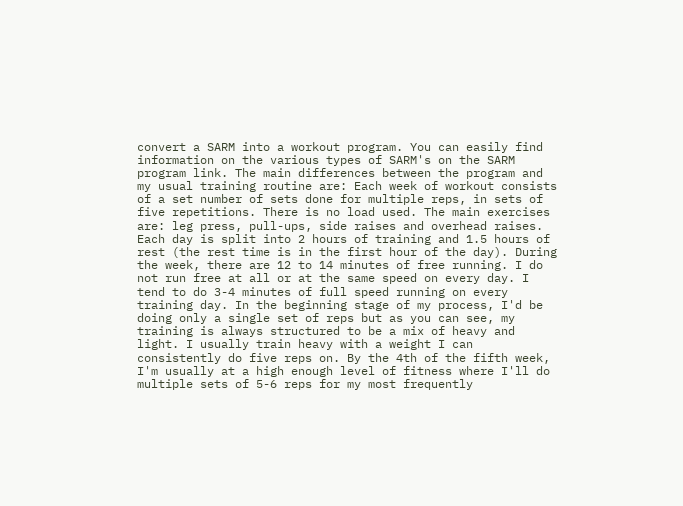convert a SARM into a workout program. You can easily find information on the various types of SARM's on the SARM program link. The main differences between the program and my usual training routine are: Each week of workout consists of a set number of sets done for multiple reps, in sets of five repetitions. There is no load used. The main exercises are: leg press, pull-ups, side raises and overhead raises. Each day is split into 2 hours of training and 1.5 hours of rest (the rest time is in the first hour of the day). During the week, there are 12 to 14 minutes of free running. I do not run free at all or at the same speed on every day. I tend to do 3-4 minutes of full speed running on every training day. In the beginning stage of my process, I'd be doing only a single set of reps but as you can see, my training is always structured to be a mix of heavy and light. I usually train heavy with a weight I can consistently do five reps on. By the 4th of the fifth week, I'm usually at a high enough level of fitness where I'll do multiple sets of 5-6 reps for my most frequently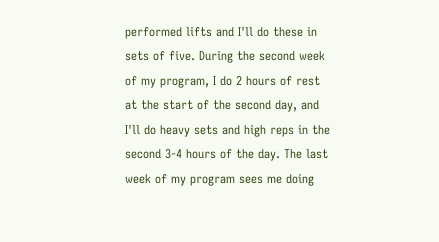performed lifts and I'll do these in sets of five. During the second week of my program, I do 2 hours of rest at the start of the second day, and I'll do heavy sets and high reps in the second 3-4 hours of the day. The last week of my program sees me doing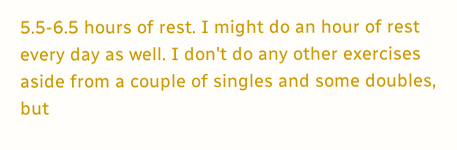5.5-6.5 hours of rest. I might do an hour of rest every day as well. I don't do any other exercises aside from a couple of singles and some doubles, but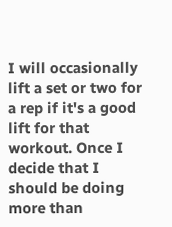I will occasionally lift a set or two for a rep if it's a good lift for that workout. Once I decide that I should be doing more than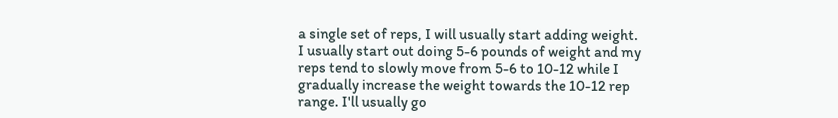a single set of reps, I will usually start adding weight. I usually start out doing 5-6 pounds of weight and my reps tend to slowly move from 5-6 to 10-12 while I gradually increase the weight towards the 10-12 rep range. I'll usually go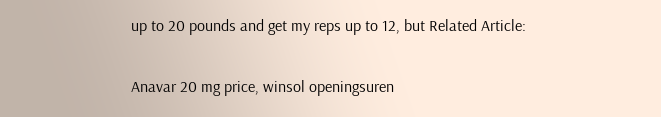up to 20 pounds and get my reps up to 12, but Related Article:

Anavar 20 mg price, winsol openingsuren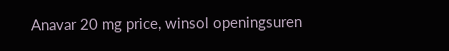Anavar 20 mg price, winsol openingsuren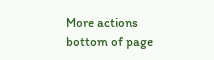More actions
bottom of page